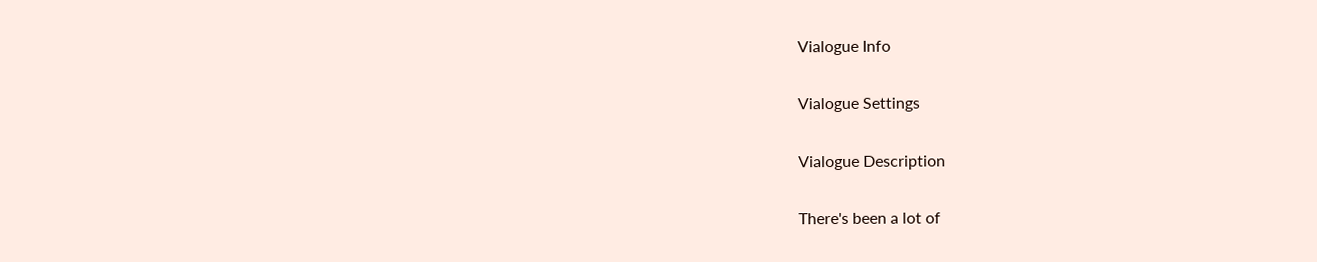Vialogue Info

Vialogue Settings

Vialogue Description

There's been a lot of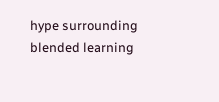hype surrounding blended learning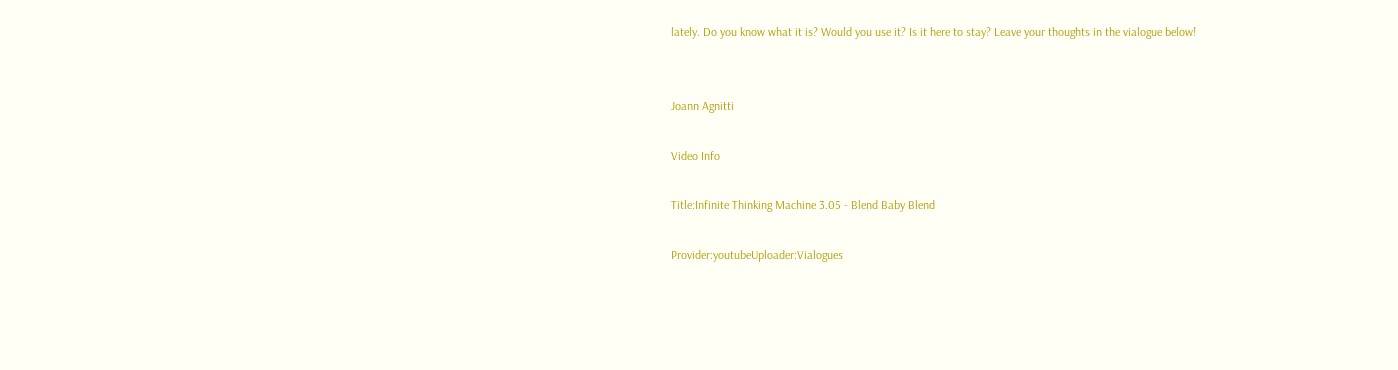lately. Do you know what it is? Would you use it? Is it here to stay? Leave your thoughts in the vialogue below!


Joann Agnitti

Video Info

Title:Infinite Thinking Machine 3.05 - Blend Baby Blend

Provider:youtubeUploader:Vialogues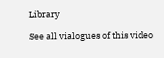Library

See all vialogues of this video